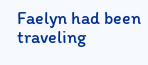Faelyn had been traveling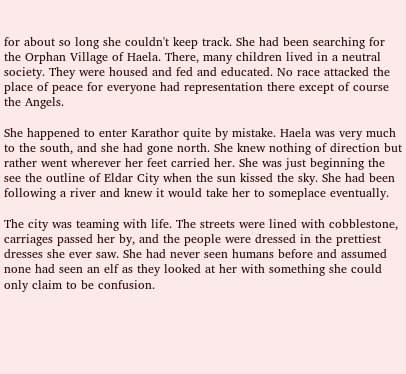for about so long she couldn't keep track. She had been searching for the Orphan Village of Haela. There, many children lived in a neutral society. They were housed and fed and educated. No race attacked the place of peace for everyone had representation there except of course the Angels.

She happened to enter Karathor quite by mistake. Haela was very much to the south, and she had gone north. She knew nothing of direction but rather went wherever her feet carried her. She was just beginning the see the outline of Eldar City when the sun kissed the sky. She had been following a river and knew it would take her to someplace eventually.

The city was teaming with life. The streets were lined with cobblestone, carriages passed her by, and the people were dressed in the prettiest dresses she ever saw. She had never seen humans before and assumed none had seen an elf as they looked at her with something she could only claim to be confusion.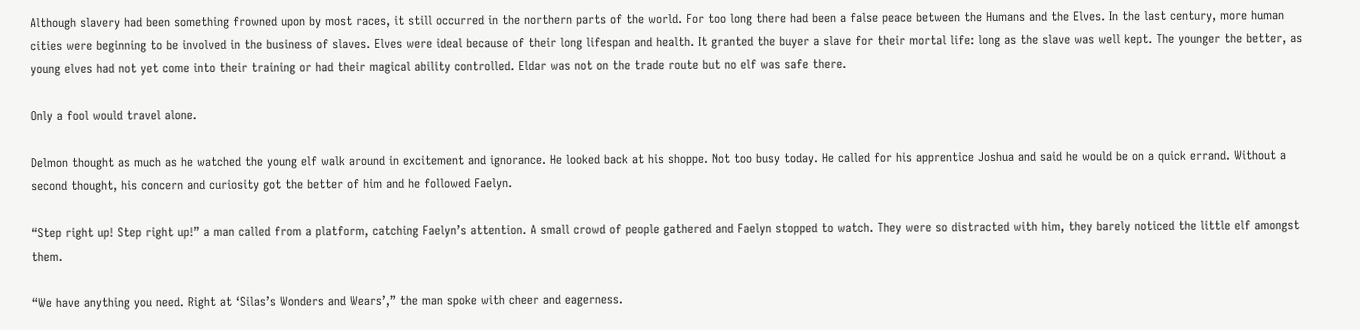Although slavery had been something frowned upon by most races, it still occurred in the northern parts of the world. For too long there had been a false peace between the Humans and the Elves. In the last century, more human cities were beginning to be involved in the business of slaves. Elves were ideal because of their long lifespan and health. It granted the buyer a slave for their mortal life: long as the slave was well kept. The younger the better, as young elves had not yet come into their training or had their magical ability controlled. Eldar was not on the trade route but no elf was safe there.

Only a fool would travel alone.

Delmon thought as much as he watched the young elf walk around in excitement and ignorance. He looked back at his shoppe. Not too busy today. He called for his apprentice Joshua and said he would be on a quick errand. Without a second thought, his concern and curiosity got the better of him and he followed Faelyn.

“Step right up! Step right up!” a man called from a platform, catching Faelyn’s attention. A small crowd of people gathered and Faelyn stopped to watch. They were so distracted with him, they barely noticed the little elf amongst them.

“We have anything you need. Right at ‘Silas’s Wonders and Wears’,” the man spoke with cheer and eagerness.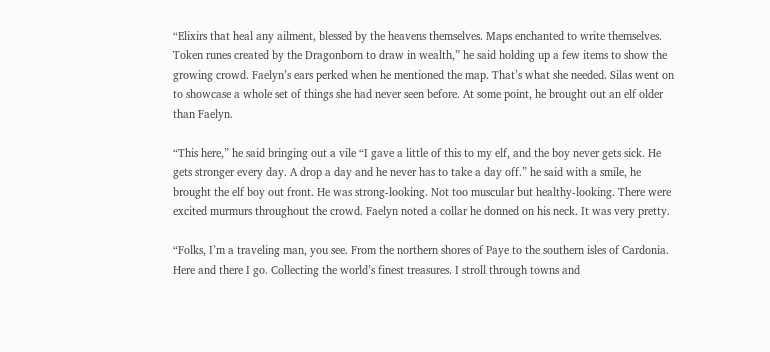“Elixirs that heal any ailment, blessed by the heavens themselves. Maps enchanted to write themselves. Token runes created by the Dragonborn to draw in wealth,” he said holding up a few items to show the growing crowd. Faelyn’s ears perked when he mentioned the map. That’s what she needed. Silas went on to showcase a whole set of things she had never seen before. At some point, he brought out an elf older than Faelyn.

“This here,” he said bringing out a vile “I gave a little of this to my elf, and the boy never gets sick. He gets stronger every day. A drop a day and he never has to take a day off.” he said with a smile, he brought the elf boy out front. He was strong-looking. Not too muscular but healthy-looking. There were excited murmurs throughout the crowd. Faelyn noted a collar he donned on his neck. It was very pretty.

“Folks, I’m a traveling man, you see. From the northern shores of Paye to the southern isles of Cardonia. Here and there I go. Collecting the world’s finest treasures. I stroll through towns and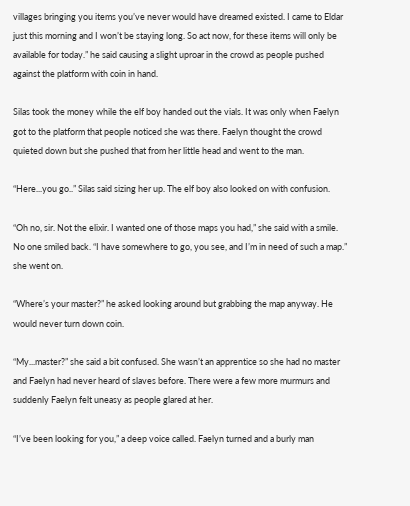villages bringing you items you’ve never would have dreamed existed. I came to Eldar just this morning and I won’t be staying long. So act now, for these items will only be available for today.” he said causing a slight uproar in the crowd as people pushed against the platform with coin in hand.

Silas took the money while the elf boy handed out the vials. It was only when Faelyn got to the platform that people noticed she was there. Faelyn thought the crowd quieted down but she pushed that from her little head and went to the man.

“Here...you go..” Silas said sizing her up. The elf boy also looked on with confusion.

“Oh no, sir. Not the elixir. I wanted one of those maps you had,” she said with a smile. No one smiled back. “I have somewhere to go, you see, and I’m in need of such a map.” she went on.

“Where’s your master?” he asked looking around but grabbing the map anyway. He would never turn down coin.

“My...master?” she said a bit confused. She wasn’t an apprentice so she had no master and Faelyn had never heard of slaves before. There were a few more murmurs and suddenly Faelyn felt uneasy as people glared at her.

“I’ve been looking for you,” a deep voice called. Faelyn turned and a burly man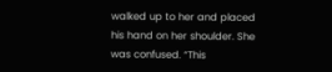walked up to her and placed his hand on her shoulder. She was confused. “This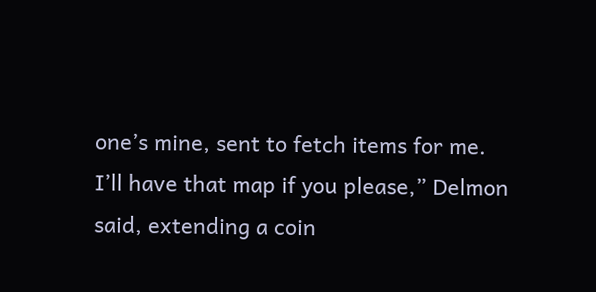one’s mine, sent to fetch items for me. I’ll have that map if you please,” Delmon said, extending a coin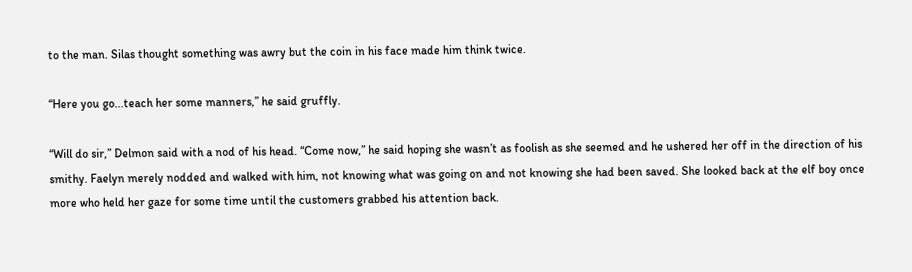to the man. Silas thought something was awry but the coin in his face made him think twice.

“Here you go...teach her some manners,” he said gruffly.

“Will do sir,” Delmon said with a nod of his head. “Come now,” he said hoping she wasn’t as foolish as she seemed and he ushered her off in the direction of his smithy. Faelyn merely nodded and walked with him, not knowing what was going on and not knowing she had been saved. She looked back at the elf boy once more who held her gaze for some time until the customers grabbed his attention back.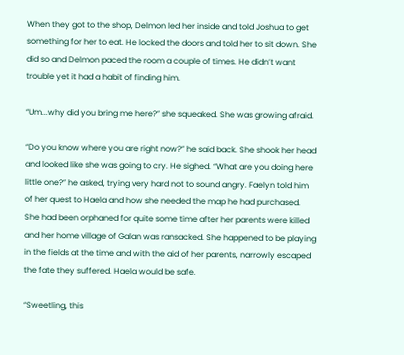When they got to the shop, Delmon led her inside and told Joshua to get something for her to eat. He locked the doors and told her to sit down. She did so and Delmon paced the room a couple of times. He didn’t want trouble yet it had a habit of finding him.

“Um...why did you bring me here?” she squeaked. She was growing afraid.

“Do you know where you are right now?” he said back. She shook her head and looked like she was going to cry. He sighed. “What are you doing here little one?” he asked, trying very hard not to sound angry. Faelyn told him of her quest to Haela and how she needed the map he had purchased. She had been orphaned for quite some time after her parents were killed and her home village of Galan was ransacked. She happened to be playing in the fields at the time and with the aid of her parents, narrowly escaped the fate they suffered. Haela would be safe.

“Sweetling, this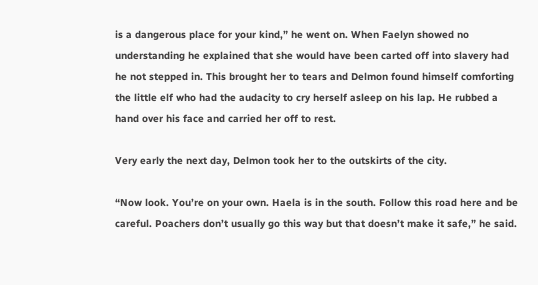is a dangerous place for your kind,” he went on. When Faelyn showed no understanding he explained that she would have been carted off into slavery had he not stepped in. This brought her to tears and Delmon found himself comforting the little elf who had the audacity to cry herself asleep on his lap. He rubbed a hand over his face and carried her off to rest.

Very early the next day, Delmon took her to the outskirts of the city.

“Now look. You’re on your own. Haela is in the south. Follow this road here and be careful. Poachers don’t usually go this way but that doesn’t make it safe,” he said.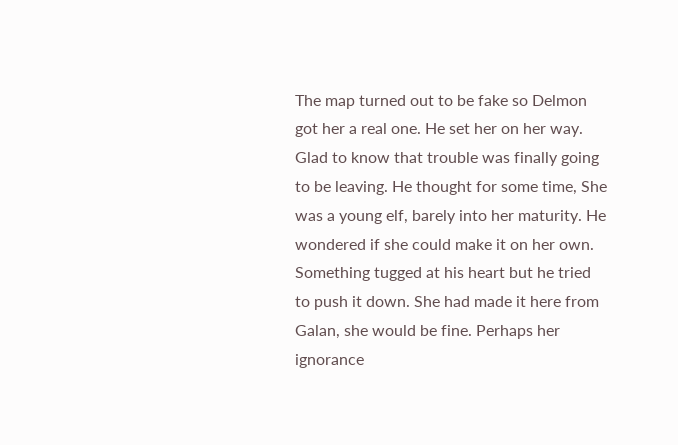The map turned out to be fake so Delmon got her a real one. He set her on her way. Glad to know that trouble was finally going to be leaving. He thought for some time, She was a young elf, barely into her maturity. He wondered if she could make it on her own. Something tugged at his heart but he tried to push it down. She had made it here from Galan, she would be fine. Perhaps her ignorance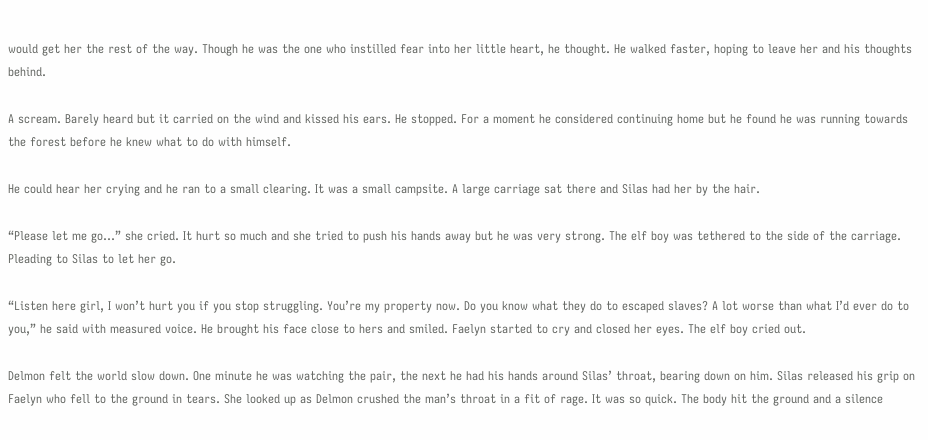would get her the rest of the way. Though he was the one who instilled fear into her little heart, he thought. He walked faster, hoping to leave her and his thoughts behind.

A scream. Barely heard but it carried on the wind and kissed his ears. He stopped. For a moment he considered continuing home but he found he was running towards the forest before he knew what to do with himself.

He could hear her crying and he ran to a small clearing. It was a small campsite. A large carriage sat there and Silas had her by the hair.

“Please let me go…” she cried. It hurt so much and she tried to push his hands away but he was very strong. The elf boy was tethered to the side of the carriage. Pleading to Silas to let her go.

“Listen here girl, I won’t hurt you if you stop struggling. You’re my property now. Do you know what they do to escaped slaves? A lot worse than what I’d ever do to you,” he said with measured voice. He brought his face close to hers and smiled. Faelyn started to cry and closed her eyes. The elf boy cried out.

Delmon felt the world slow down. One minute he was watching the pair, the next he had his hands around Silas’ throat, bearing down on him. Silas released his grip on Faelyn who fell to the ground in tears. She looked up as Delmon crushed the man’s throat in a fit of rage. It was so quick. The body hit the ground and a silence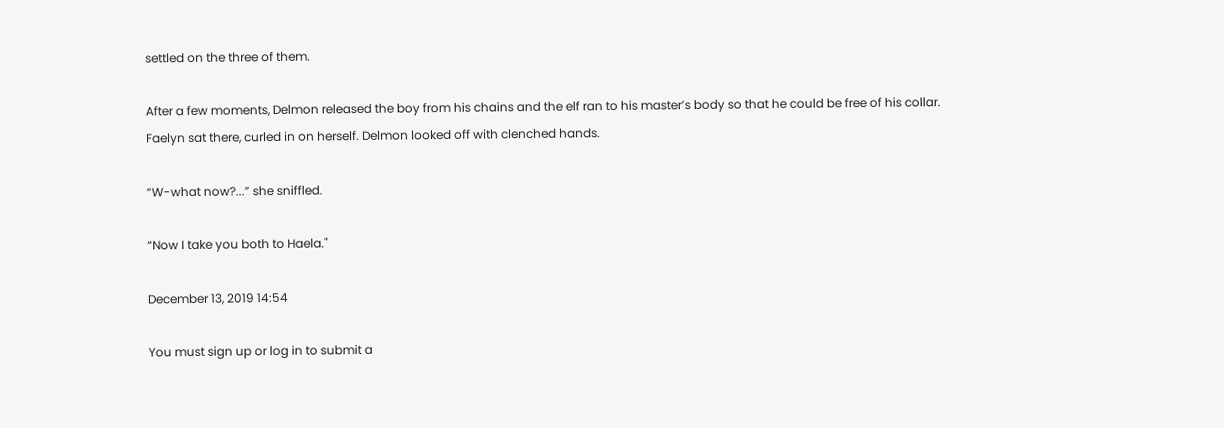settled on the three of them.

After a few moments, Delmon released the boy from his chains and the elf ran to his master’s body so that he could be free of his collar. Faelyn sat there, curled in on herself. Delmon looked off with clenched hands.

“W-what now?...” she sniffled.

“Now I take you both to Haela."

December 13, 2019 14:54

You must sign up or log in to submit a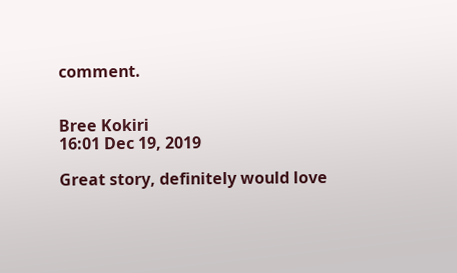comment.


Bree Kokiri
16:01 Dec 19, 2019

Great story, definitely would love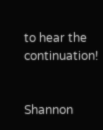to hear the continuation!


Shannon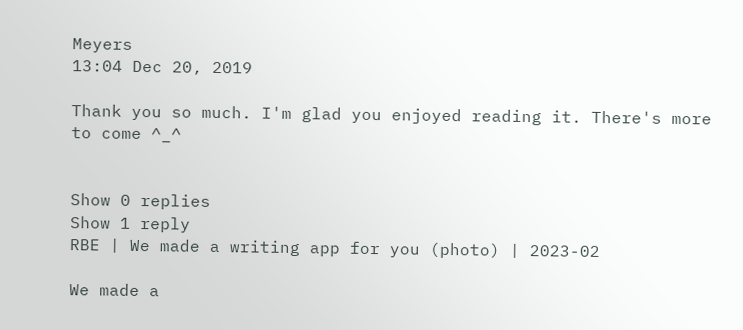Meyers
13:04 Dec 20, 2019

Thank you so much. I'm glad you enjoyed reading it. There's more to come ^_^


Show 0 replies
Show 1 reply
RBE | We made a writing app for you (photo) | 2023-02

We made a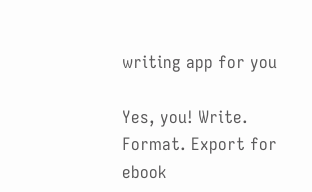writing app for you

Yes, you! Write. Format. Export for ebook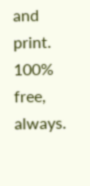and print. 100% free, always.